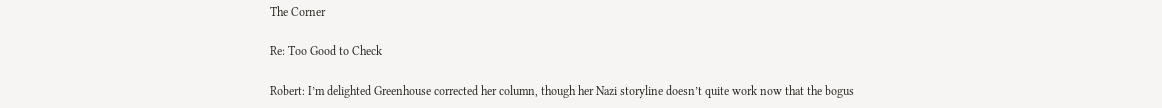The Corner

Re: Too Good to Check

Robert: I’m delighted Greenhouse corrected her column, though her Nazi storyline doesn’t quite work now that the bogus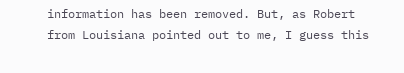information has been removed. But, as Robert from Louisiana pointed out to me, I guess this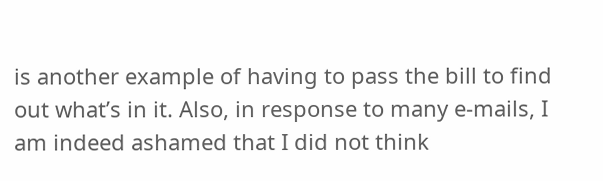is another example of having to pass the bill to find out what’s in it. Also, in response to many e-mails, I am indeed ashamed that I did not think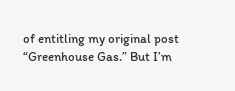of entitling my original post “Greenhouse Gas.” But I’m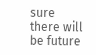sure there will be future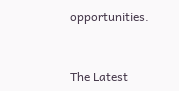opportunities.


The Latest